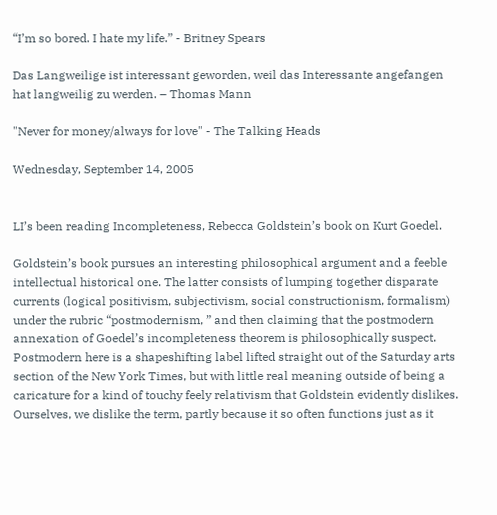“I’m so bored. I hate my life.” - Britney Spears

Das Langweilige ist interessant geworden, weil das Interessante angefangen hat langweilig zu werden. – Thomas Mann

"Never for money/always for love" - The Talking Heads

Wednesday, September 14, 2005


LI’s been reading Incompleteness, Rebecca Goldstein’s book on Kurt Goedel.

Goldstein’s book pursues an interesting philosophical argument and a feeble intellectual historical one. The latter consists of lumping together disparate currents (logical positivism, subjectivism, social constructionism, formalism) under the rubric “postmodernism, ” and then claiming that the postmodern annexation of Goedel’s incompleteness theorem is philosophically suspect. Postmodern here is a shapeshifting label lifted straight out of the Saturday arts section of the New York Times, but with little real meaning outside of being a caricature for a kind of touchy feely relativism that Goldstein evidently dislikes. Ourselves, we dislike the term, partly because it so often functions just as it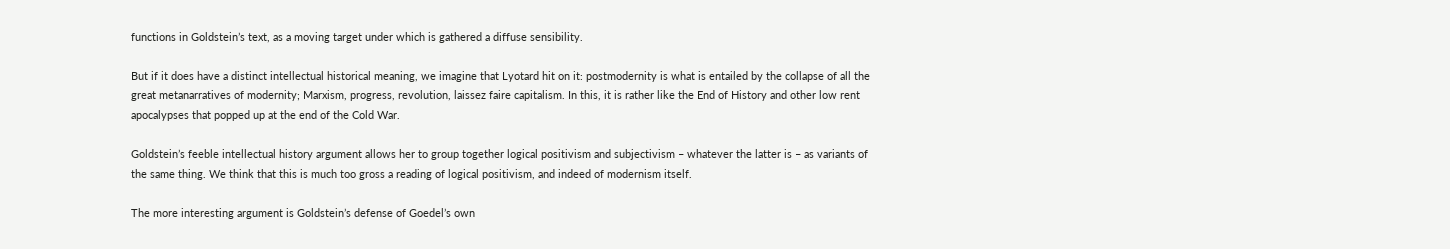functions in Goldstein’s text, as a moving target under which is gathered a diffuse sensibility.

But if it does have a distinct intellectual historical meaning, we imagine that Lyotard hit on it: postmodernity is what is entailed by the collapse of all the great metanarratives of modernity; Marxism, progress, revolution, laissez faire capitalism. In this, it is rather like the End of History and other low rent apocalypses that popped up at the end of the Cold War.

Goldstein’s feeble intellectual history argument allows her to group together logical positivism and subjectivism – whatever the latter is – as variants of the same thing. We think that this is much too gross a reading of logical positivism, and indeed of modernism itself.

The more interesting argument is Goldstein’s defense of Goedel’s own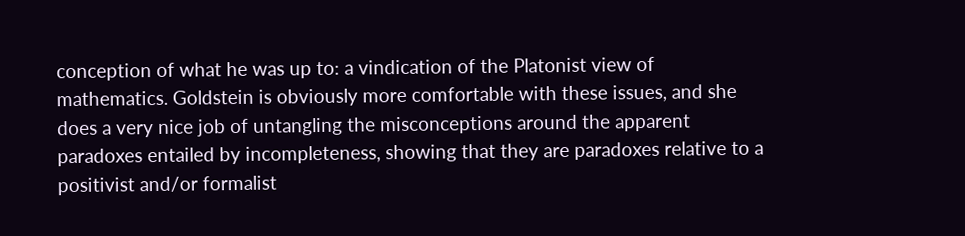conception of what he was up to: a vindication of the Platonist view of mathematics. Goldstein is obviously more comfortable with these issues, and she does a very nice job of untangling the misconceptions around the apparent paradoxes entailed by incompleteness, showing that they are paradoxes relative to a positivist and/or formalist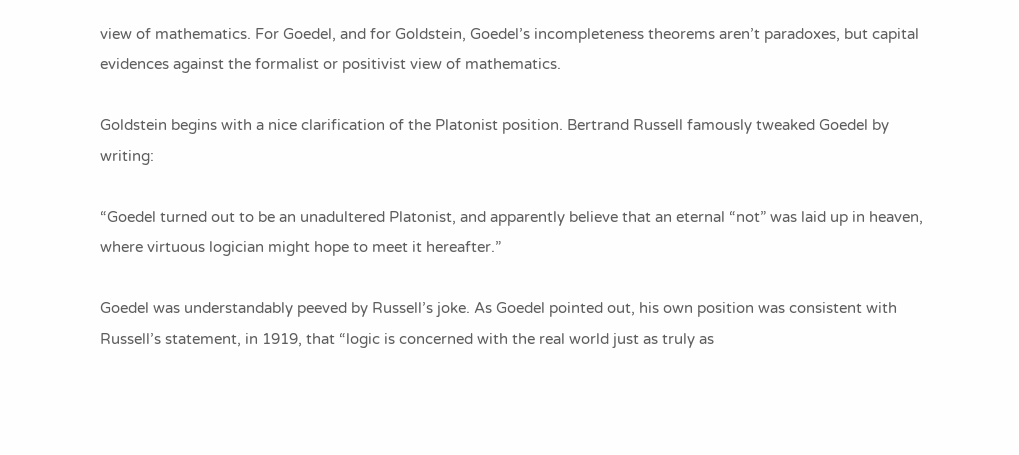view of mathematics. For Goedel, and for Goldstein, Goedel’s incompleteness theorems aren’t paradoxes, but capital evidences against the formalist or positivist view of mathematics.

Goldstein begins with a nice clarification of the Platonist position. Bertrand Russell famously tweaked Goedel by writing:

“Goedel turned out to be an unadultered Platonist, and apparently believe that an eternal “not” was laid up in heaven, where virtuous logician might hope to meet it hereafter.”

Goedel was understandably peeved by Russell’s joke. As Goedel pointed out, his own position was consistent with Russell’s statement, in 1919, that “logic is concerned with the real world just as truly as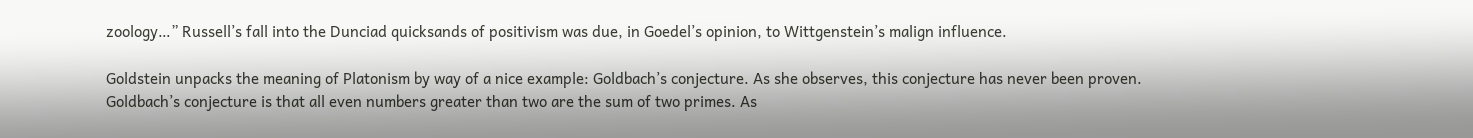zoology…” Russell’s fall into the Dunciad quicksands of positivism was due, in Goedel’s opinion, to Wittgenstein’s malign influence.

Goldstein unpacks the meaning of Platonism by way of a nice example: Goldbach’s conjecture. As she observes, this conjecture has never been proven. Goldbach’s conjecture is that all even numbers greater than two are the sum of two primes. As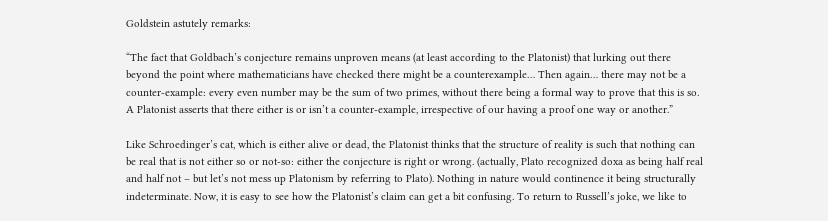Goldstein astutely remarks:

“The fact that Goldbach’s conjecture remains unproven means (at least according to the Platonist) that lurking out there beyond the point where mathematicians have checked there might be a counterexample… Then again… there may not be a counter-example: every even number may be the sum of two primes, without there being a formal way to prove that this is so. A Platonist asserts that there either is or isn’t a counter-example, irrespective of our having a proof one way or another.”

Like Schroedinger’s cat, which is either alive or dead, the Platonist thinks that the structure of reality is such that nothing can be real that is not either so or not-so: either the conjecture is right or wrong. (actually, Plato recognized doxa as being half real and half not – but let’s not mess up Platonism by referring to Plato). Nothing in nature would continence it being structurally indeterminate. Now, it is easy to see how the Platonist’s claim can get a bit confusing. To return to Russell’s joke, we like to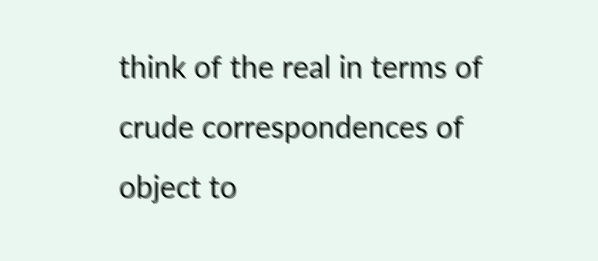think of the real in terms of crude correspondences of object to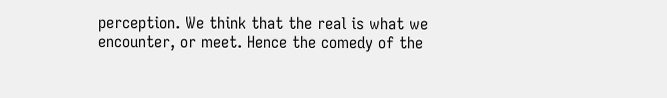perception. We think that the real is what we encounter, or meet. Hence the comedy of the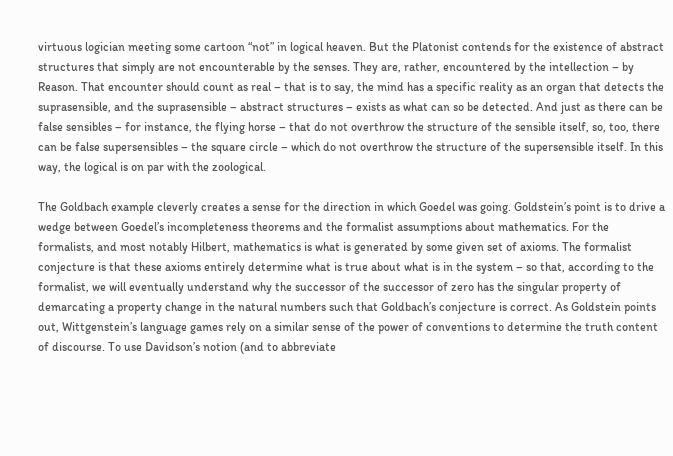virtuous logician meeting some cartoon “not” in logical heaven. But the Platonist contends for the existence of abstract structures that simply are not encounterable by the senses. They are, rather, encountered by the intellection – by Reason. That encounter should count as real – that is to say, the mind has a specific reality as an organ that detects the suprasensible, and the suprasensible – abstract structures – exists as what can so be detected. And just as there can be false sensibles – for instance, the flying horse – that do not overthrow the structure of the sensible itself, so, too, there can be false supersensibles – the square circle – which do not overthrow the structure of the supersensible itself. In this way, the logical is on par with the zoological.

The Goldbach example cleverly creates a sense for the direction in which Goedel was going. Goldstein’s point is to drive a wedge between Goedel’s incompleteness theorems and the formalist assumptions about mathematics. For the formalists, and most notably Hilbert, mathematics is what is generated by some given set of axioms. The formalist conjecture is that these axioms entirely determine what is true about what is in the system – so that, according to the formalist, we will eventually understand why the successor of the successor of zero has the singular property of demarcating a property change in the natural numbers such that Goldbach’s conjecture is correct. As Goldstein points out, Wittgenstein’s language games rely on a similar sense of the power of conventions to determine the truth content of discourse. To use Davidson’s notion (and to abbreviate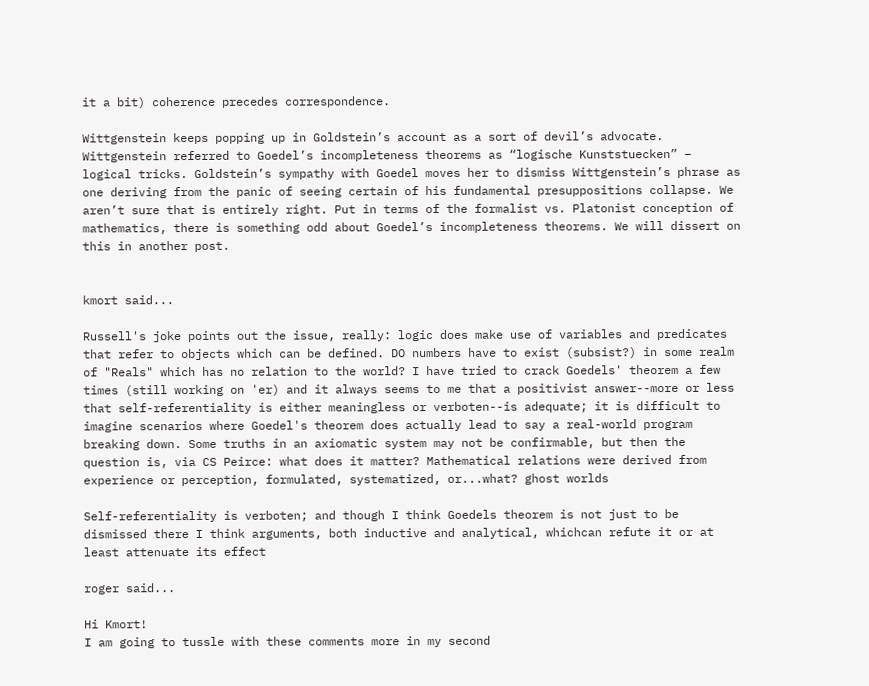it a bit) coherence precedes correspondence.

Wittgenstein keeps popping up in Goldstein’s account as a sort of devil’s advocate. Wittgenstein referred to Goedel’s incompleteness theorems as “logische Kunststuecken” – logical tricks. Goldstein’s sympathy with Goedel moves her to dismiss Wittgenstein’s phrase as one deriving from the panic of seeing certain of his fundamental presuppositions collapse. We aren’t sure that is entirely right. Put in terms of the formalist vs. Platonist conception of mathematics, there is something odd about Goedel’s incompleteness theorems. We will dissert on this in another post.


kmort said...

Russell's joke points out the issue, really: logic does make use of variables and predicates that refer to objects which can be defined. DO numbers have to exist (subsist?) in some realm of "Reals" which has no relation to the world? I have tried to crack Goedels' theorem a few times (still working on 'er) and it always seems to me that a positivist answer--more or less that self-referentiality is either meaningless or verboten--is adequate; it is difficult to imagine scenarios where Goedel's theorem does actually lead to say a real-world program breaking down. Some truths in an axiomatic system may not be confirmable, but then the question is, via CS Peirce: what does it matter? Mathematical relations were derived from experience or perception, formulated, systematized, or...what? ghost worlds

Self-referentiality is verboten; and though I think Goedels theorem is not just to be dismissed there I think arguments, both inductive and analytical, whichcan refute it or at least attenuate its effect

roger said...

Hi Kmort!
I am going to tussle with these comments more in my second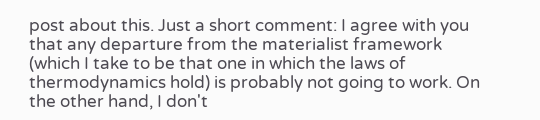post about this. Just a short comment: I agree with you that any departure from the materialist framework (which I take to be that one in which the laws of thermodynamics hold) is probably not going to work. On the other hand, I don't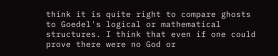think it is quite right to compare ghosts to Goedel's logical or mathematical structures. I think that even if one could prove there were no God or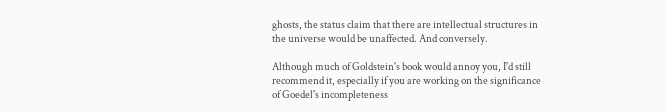ghosts, the status claim that there are intellectual structures in the universe would be unaffected. And conversely.

Although much of Goldstein's book would annoy you, I'd still recommend it, especially if you are working on the significance of Goedel's incompleteness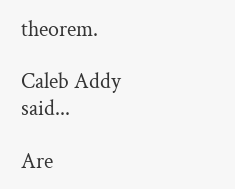theorem.

Caleb Addy said...

Are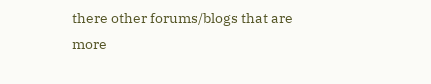there other forums/blogs that are more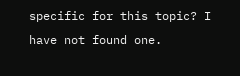specific for this topic? I have not found one.